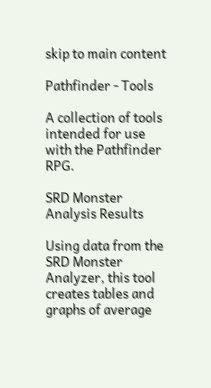skip to main content

Pathfinder - Tools

A collection of tools intended for use with the Pathfinder RPG.

SRD Monster Analysis Results

Using data from the SRD Monster Analyzer, this tool creates tables and graphs of average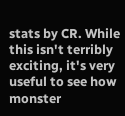stats by CR. While this isn't terribly exciting, it's very useful to see how monster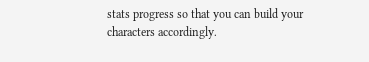stats progress so that you can build your characters accordingly.